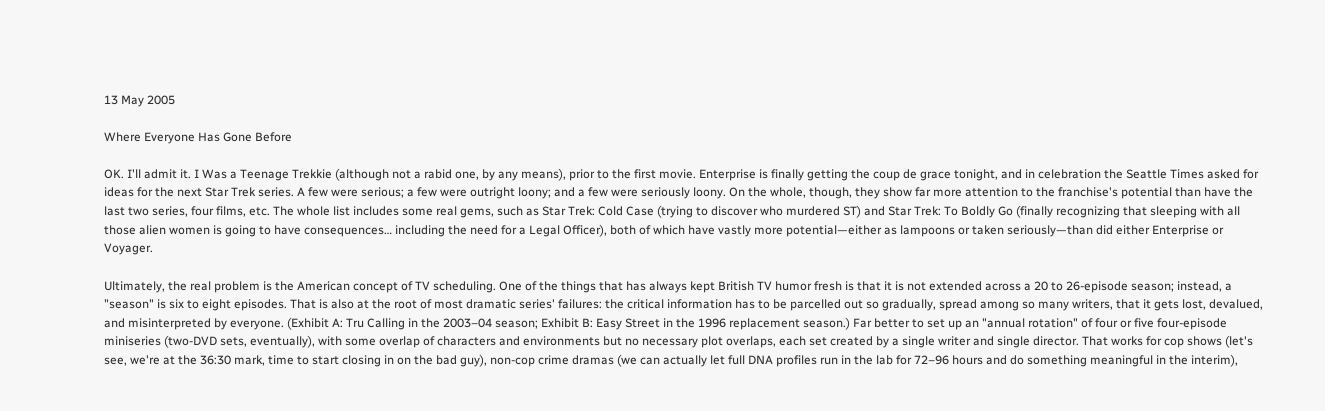13 May 2005

Where Everyone Has Gone Before

OK. I'll admit it. I Was a Teenage Trekkie (although not a rabid one, by any means), prior to the first movie. Enterprise is finally getting the coup de grace tonight, and in celebration the Seattle Times asked for ideas for the next Star Trek series. A few were serious; a few were outright loony; and a few were seriously loony. On the whole, though, they show far more attention to the franchise's potential than have the last two series, four films, etc. The whole list includes some real gems, such as Star Trek: Cold Case (trying to discover who murdered ST) and Star Trek: To Boldly Go (finally recognizing that sleeping with all those alien women is going to have consequences… including the need for a Legal Officer), both of which have vastly more potential—either as lampoons or taken seriously—than did either Enterprise or Voyager.

Ultimately, the real problem is the American concept of TV scheduling. One of the things that has always kept British TV humor fresh is that it is not extended across a 20 to 26-episode season; instead, a "season" is six to eight episodes. That is also at the root of most dramatic series' failures: the critical information has to be parcelled out so gradually, spread among so many writers, that it gets lost, devalued, and misinterpreted by everyone. (Exhibit A: Tru Calling in the 2003–04 season; Exhibit B: Easy Street in the 1996 replacement season.) Far better to set up an "annual rotation" of four or five four-episode miniseries (two-DVD sets, eventually), with some overlap of characters and environments but no necessary plot overlaps, each set created by a single writer and single director. That works for cop shows (let's see, we're at the 36:30 mark, time to start closing in on the bad guy), non-cop crime dramas (we can actually let full DNA profiles run in the lab for 72–96 hours and do something meaningful in the interim),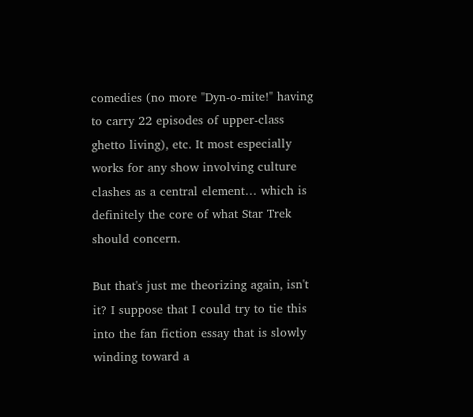comedies (no more "Dyn-o-mite!" having to carry 22 episodes of upper-class ghetto living), etc. It most especially works for any show involving culture clashes as a central element… which is definitely the core of what Star Trek should concern.

But that's just me theorizing again, isn't it? I suppose that I could try to tie this into the fan fiction essay that is slowly winding toward a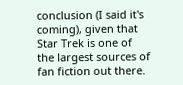conclusion (I said it's coming), given that Star Trek is one of the largest sources of fan fiction out there.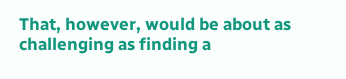That, however, would be about as challenging as finding a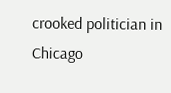crooked politician in Chicago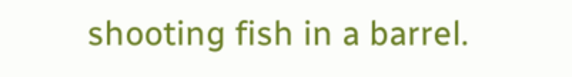shooting fish in a barrel.